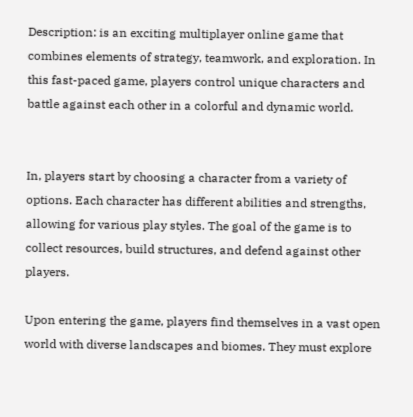Description: is an exciting multiplayer online game that combines elements of strategy, teamwork, and exploration. In this fast-paced game, players control unique characters and battle against each other in a colorful and dynamic world.


In, players start by choosing a character from a variety of options. Each character has different abilities and strengths, allowing for various play styles. The goal of the game is to collect resources, build structures, and defend against other players.

Upon entering the game, players find themselves in a vast open world with diverse landscapes and biomes. They must explore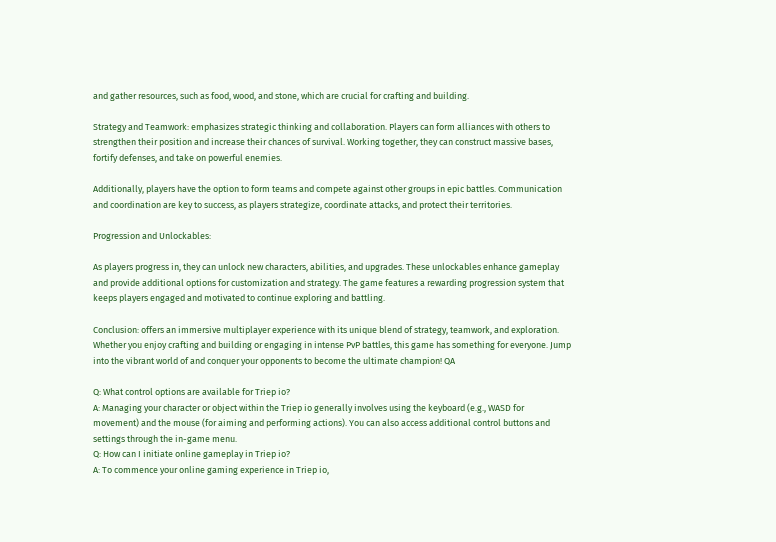and gather resources, such as food, wood, and stone, which are crucial for crafting and building.

Strategy and Teamwork: emphasizes strategic thinking and collaboration. Players can form alliances with others to strengthen their position and increase their chances of survival. Working together, they can construct massive bases, fortify defenses, and take on powerful enemies.

Additionally, players have the option to form teams and compete against other groups in epic battles. Communication and coordination are key to success, as players strategize, coordinate attacks, and protect their territories.

Progression and Unlockables:

As players progress in, they can unlock new characters, abilities, and upgrades. These unlockables enhance gameplay and provide additional options for customization and strategy. The game features a rewarding progression system that keeps players engaged and motivated to continue exploring and battling.

Conclusion: offers an immersive multiplayer experience with its unique blend of strategy, teamwork, and exploration. Whether you enjoy crafting and building or engaging in intense PvP battles, this game has something for everyone. Jump into the vibrant world of and conquer your opponents to become the ultimate champion! QA

Q: What control options are available for Triep io?
A: Managing your character or object within the Triep io generally involves using the keyboard (e.g., WASD for movement) and the mouse (for aiming and performing actions). You can also access additional control buttons and settings through the in-game menu.
Q: How can I initiate online gameplay in Triep io?
A: To commence your online gaming experience in Triep io,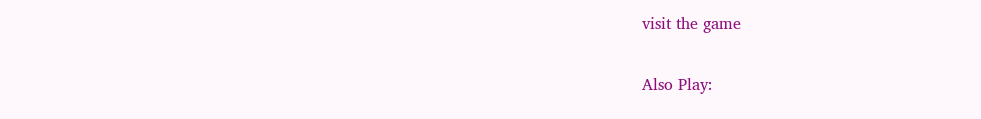visit the game

Also Play: